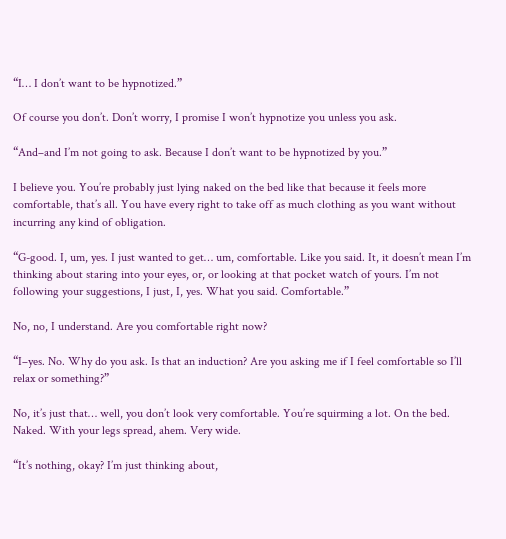“I… I don’t want to be hypnotized.”

Of course you don’t. Don’t worry, I promise I won’t hypnotize you unless you ask.

“And–and I’m not going to ask. Because I don’t want to be hypnotized by you.”

I believe you. You’re probably just lying naked on the bed like that because it feels more comfortable, that’s all. You have every right to take off as much clothing as you want without incurring any kind of obligation.

“G-good. I, um, yes. I just wanted to get… um, comfortable. Like you said. It, it doesn’t mean I’m thinking about staring into your eyes, or, or looking at that pocket watch of yours. I’m not following your suggestions, I just, I, yes. What you said. Comfortable.”

No, no, I understand. Are you comfortable right now?

“I–yes. No. Why do you ask. Is that an induction? Are you asking me if I feel comfortable so I’ll relax or something?”

No, it’s just that… well, you don’t look very comfortable. You’re squirming a lot. On the bed. Naked. With your legs spread, ahem. Very wide.

“It’s nothing, okay? I’m just thinking about,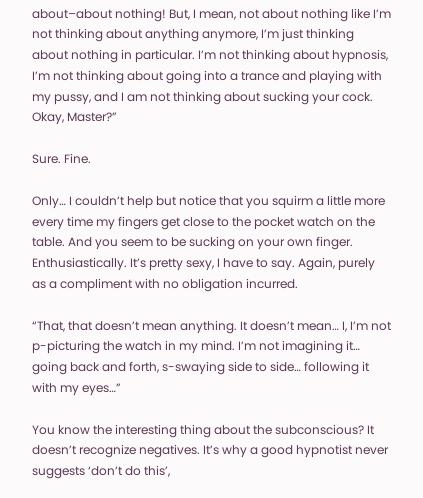about–about nothing! But, I mean, not about nothing like I’m not thinking about anything anymore, I’m just thinking about nothing in particular. I’m not thinking about hypnosis, I’m not thinking about going into a trance and playing with my pussy, and I am not thinking about sucking your cock. Okay, Master?”

Sure. Fine.

Only… I couldn’t help but notice that you squirm a little more every time my fingers get close to the pocket watch on the table. And you seem to be sucking on your own finger. Enthusiastically. It’s pretty sexy, I have to say. Again, purely as a compliment with no obligation incurred.

“That, that doesn’t mean anything. It doesn’t mean… I, I’m not p-picturing the watch in my mind. I’m not imagining it… going back and forth, s-swaying side to side… following it with my eyes…”

You know the interesting thing about the subconscious? It doesn’t recognize negatives. It’s why a good hypnotist never suggests ‘don’t do this’,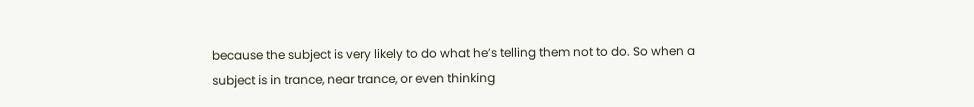because the subject is very likely to do what he’s telling them not to do. So when a subject is in trance, near trance, or even thinking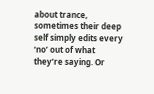about trance, sometimes their deep self simply edits every ‘no’ out of what they’re saying. Or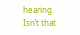hearing. Isn’t that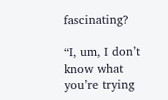fascinating?

“I, um, I don’t know what you’re trying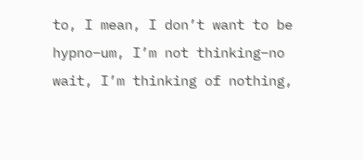to, I mean, I don’t want to be hypno–um, I’m not thinking–no wait, I’m thinking of nothing,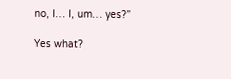no, I… I, um… yes?”

Yes what?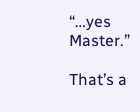“…yes Master.”

That’s a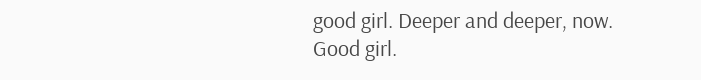good girl. Deeper and deeper, now. Good girl.